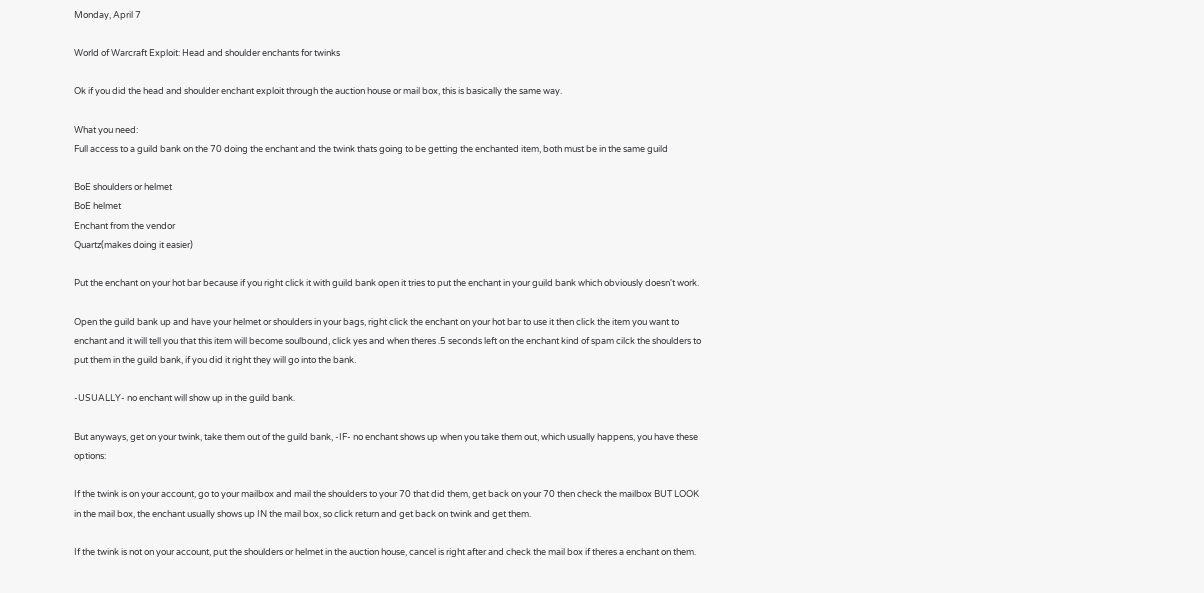Monday, April 7

World of Warcraft Exploit: Head and shoulder enchants for twinks

Ok if you did the head and shoulder enchant exploit through the auction house or mail box, this is basically the same way.

What you need:
Full access to a guild bank on the 70 doing the enchant and the twink thats going to be getting the enchanted item, both must be in the same guild

BoE shoulders or helmet
BoE helmet
Enchant from the vendor
Quartz(makes doing it easier)

Put the enchant on your hot bar because if you right click it with guild bank open it tries to put the enchant in your guild bank which obviously doesn't work.

Open the guild bank up and have your helmet or shoulders in your bags, right click the enchant on your hot bar to use it then click the item you want to enchant and it will tell you that this item will become soulbound, click yes and when theres .5 seconds left on the enchant kind of spam cilck the shoulders to put them in the guild bank, if you did it right they will go into the bank.

-USUALLY- no enchant will show up in the guild bank.

But anyways, get on your twink, take them out of the guild bank, -IF- no enchant shows up when you take them out, which usually happens, you have these options:

If the twink is on your account, go to your mailbox and mail the shoulders to your 70 that did them, get back on your 70 then check the mailbox BUT LOOK in the mail box, the enchant usually shows up IN the mail box, so click return and get back on twink and get them.

If the twink is not on your account, put the shoulders or helmet in the auction house, cancel is right after and check the mail box if theres a enchant on them.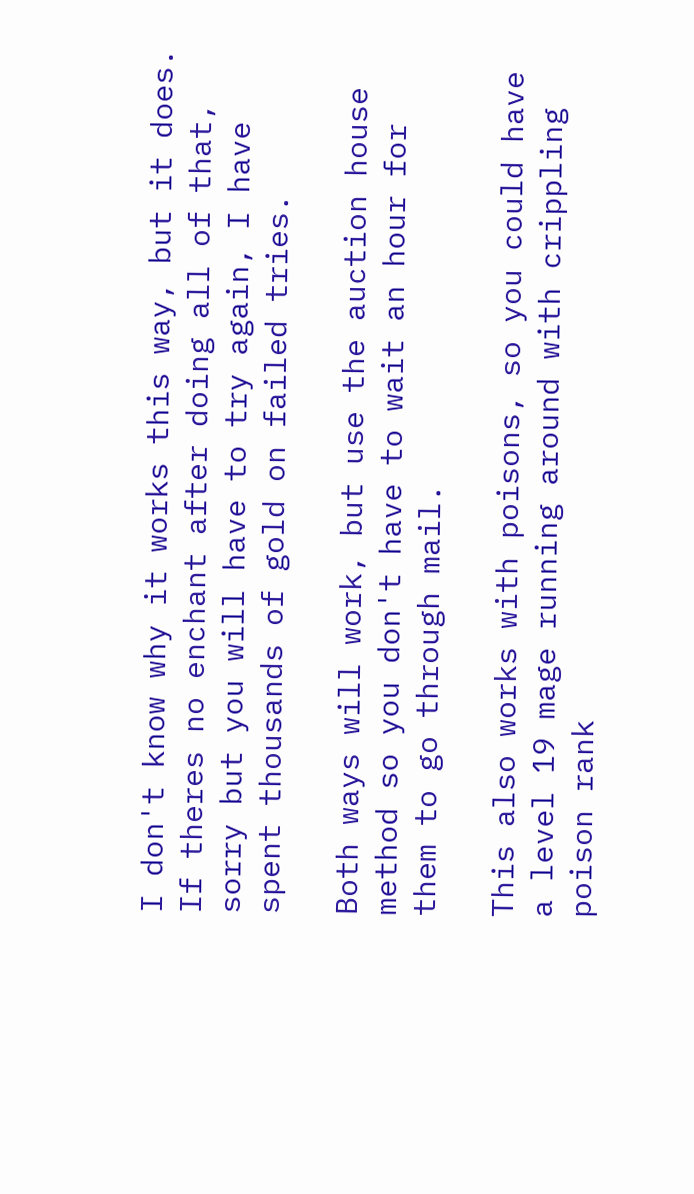I don't know why it works this way, but it does. If theres no enchant after doing all of that, sorry but you will have to try again, I have spent thousands of gold on failed tries.

Both ways will work, but use the auction house method so you don't have to wait an hour for them to go through mail.

This also works with poisons, so you could have a level 19 mage running around with crippling poison rank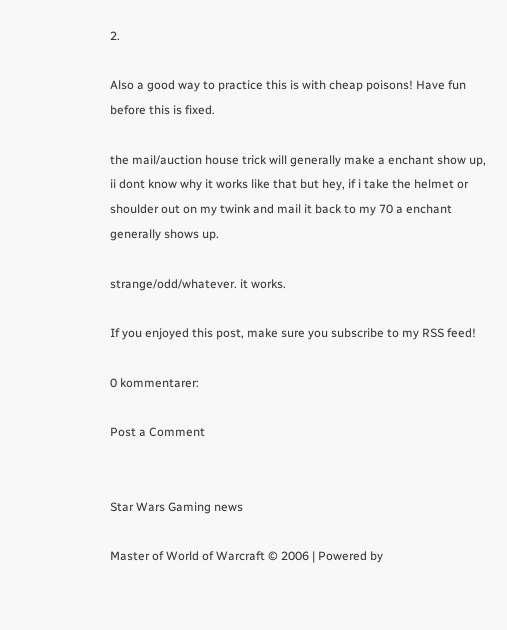2.

Also a good way to practice this is with cheap poisons! Have fun before this is fixed.

the mail/auction house trick will generally make a enchant show up, ii dont know why it works like that but hey, if i take the helmet or shoulder out on my twink and mail it back to my 70 a enchant generally shows up.

strange/odd/whatever. it works.

If you enjoyed this post, make sure you subscribe to my RSS feed!

0 kommentarer:

Post a Comment


Star Wars Gaming news

Master of World of Warcraft © 2006 | Powered by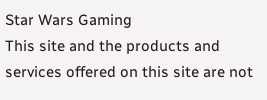Star Wars Gaming
This site and the products and services offered on this site are not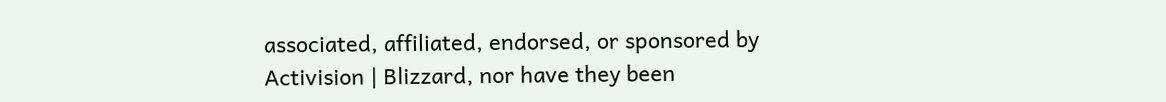associated, affiliated, endorsed, or sponsored by Activision | Blizzard, nor have they been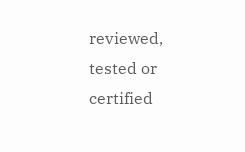reviewed, tested or certified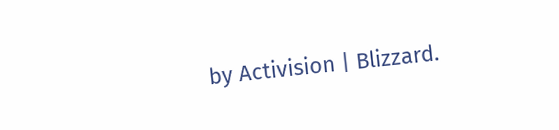by Activision | Blizzard.